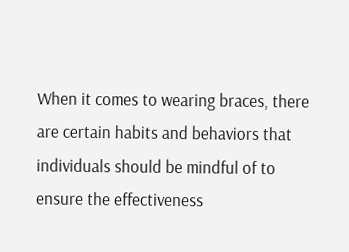When it comes to wearing braces, there are certain habits and behaviors that individuals should be mindful of to ensure the effectiveness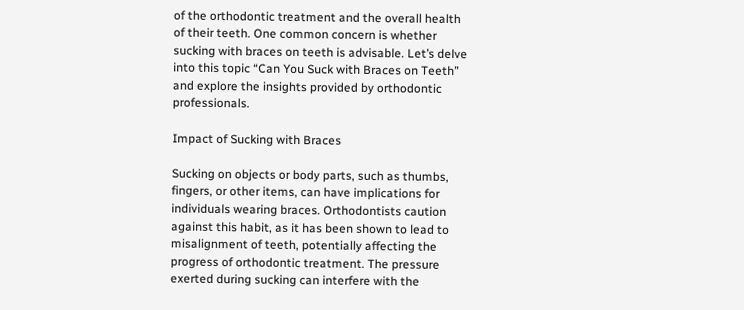of the orthodontic treatment and the overall health of their teeth. One common concern is whether sucking with braces on teeth is advisable. Let’s delve into this topic “Can You Suck with Braces on Teeth” and explore the insights provided by orthodontic professionals.

Impact of Sucking with Braces

Sucking on objects or body parts, such as thumbs, fingers, or other items, can have implications for individuals wearing braces. Orthodontists caution against this habit, as it has been shown to lead to misalignment of teeth, potentially affecting the progress of orthodontic treatment. The pressure exerted during sucking can interfere with the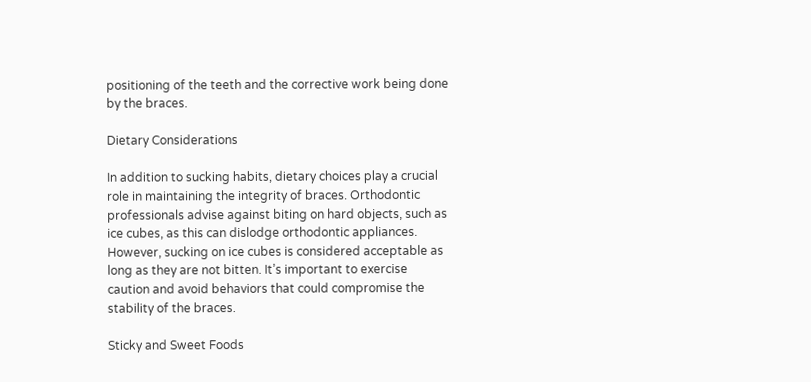positioning of the teeth and the corrective work being done by the braces.

Dietary Considerations

In addition to sucking habits, dietary choices play a crucial role in maintaining the integrity of braces. Orthodontic professionals advise against biting on hard objects, such as ice cubes, as this can dislodge orthodontic appliances. However, sucking on ice cubes is considered acceptable as long as they are not bitten. It’s important to exercise caution and avoid behaviors that could compromise the stability of the braces.

Sticky and Sweet Foods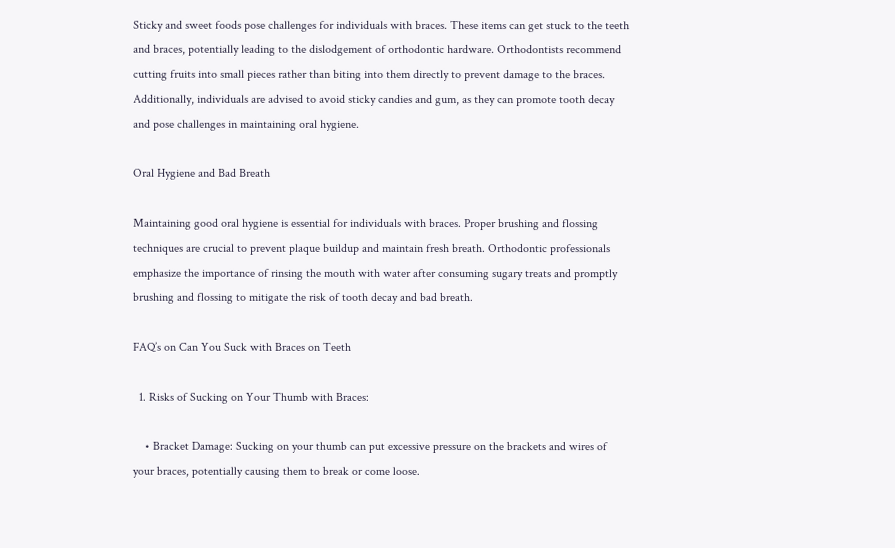Sticky and sweet foods pose challenges for individuals with braces. These items can get stuck to the teeth and braces, potentially leading to the dislodgement of orthodontic hardware. Orthodontists recommend cutting fruits into small pieces rather than biting into them directly to prevent damage to the braces. Additionally, individuals are advised to avoid sticky candies and gum, as they can promote tooth decay and pose challenges in maintaining oral hygiene.

Oral Hygiene and Bad Breath

Maintaining good oral hygiene is essential for individuals with braces. Proper brushing and flossing techniques are crucial to prevent plaque buildup and maintain fresh breath. Orthodontic professionals emphasize the importance of rinsing the mouth with water after consuming sugary treats and promptly brushing and flossing to mitigate the risk of tooth decay and bad breath.

FAQ’s on Can You Suck with Braces on Teeth

  1. Risks of Sucking on Your Thumb with Braces:

    • Bracket Damage: Sucking on your thumb can put excessive pressure on the brackets and wires of your braces, potentially causing them to break or come loose.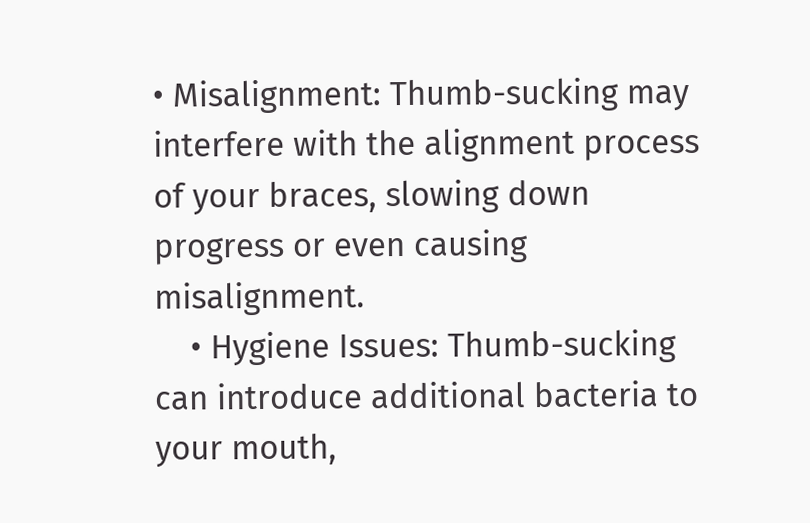• Misalignment: Thumb-sucking may interfere with the alignment process of your braces, slowing down progress or even causing misalignment.
    • Hygiene Issues: Thumb-sucking can introduce additional bacteria to your mouth,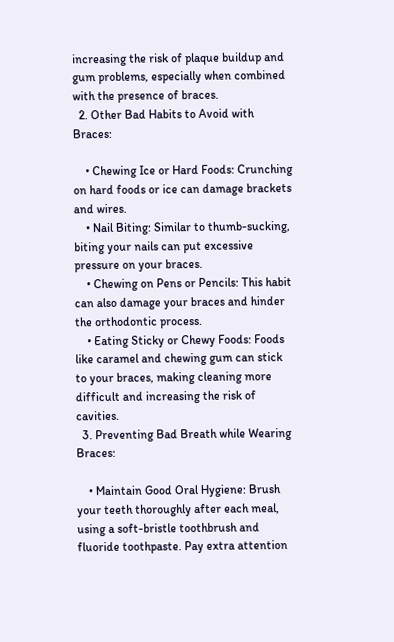increasing the risk of plaque buildup and gum problems, especially when combined with the presence of braces.
  2. Other Bad Habits to Avoid with Braces:

    • Chewing Ice or Hard Foods: Crunching on hard foods or ice can damage brackets and wires.
    • Nail Biting: Similar to thumb-sucking, biting your nails can put excessive pressure on your braces.
    • Chewing on Pens or Pencils: This habit can also damage your braces and hinder the orthodontic process.
    • Eating Sticky or Chewy Foods: Foods like caramel and chewing gum can stick to your braces, making cleaning more difficult and increasing the risk of cavities.
  3. Preventing Bad Breath while Wearing Braces:

    • Maintain Good Oral Hygiene: Brush your teeth thoroughly after each meal, using a soft-bristle toothbrush and fluoride toothpaste. Pay extra attention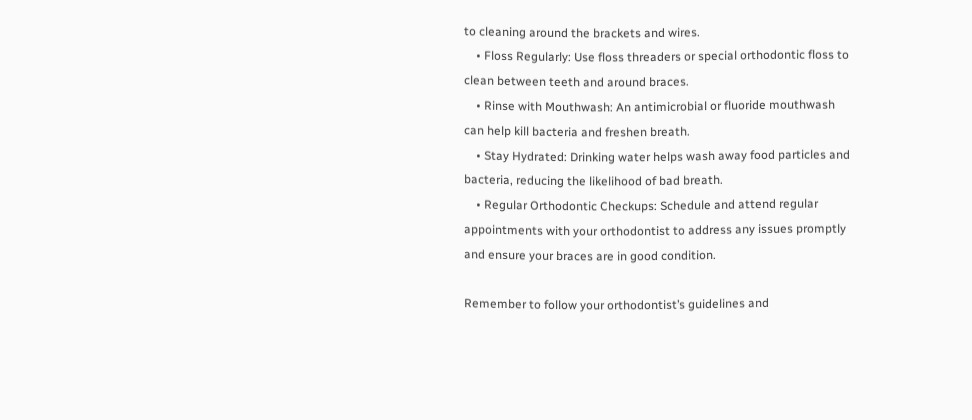to cleaning around the brackets and wires.
    • Floss Regularly: Use floss threaders or special orthodontic floss to clean between teeth and around braces.
    • Rinse with Mouthwash: An antimicrobial or fluoride mouthwash can help kill bacteria and freshen breath.
    • Stay Hydrated: Drinking water helps wash away food particles and bacteria, reducing the likelihood of bad breath.
    • Regular Orthodontic Checkups: Schedule and attend regular appointments with your orthodontist to address any issues promptly and ensure your braces are in good condition.

Remember to follow your orthodontist’s guidelines and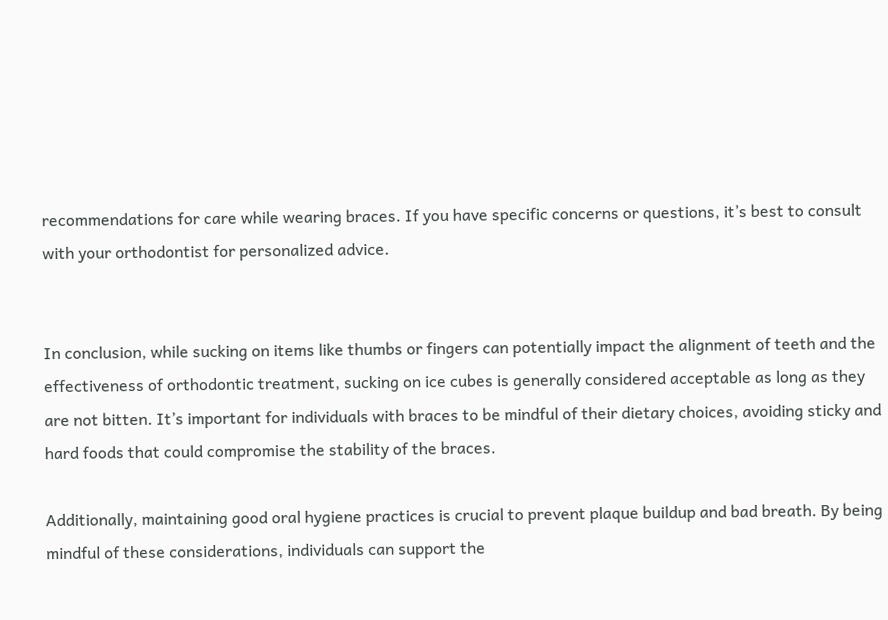recommendations for care while wearing braces. If you have specific concerns or questions, it’s best to consult with your orthodontist for personalized advice.


In conclusion, while sucking on items like thumbs or fingers can potentially impact the alignment of teeth and the effectiveness of orthodontic treatment, sucking on ice cubes is generally considered acceptable as long as they are not bitten. It’s important for individuals with braces to be mindful of their dietary choices, avoiding sticky and hard foods that could compromise the stability of the braces.

Additionally, maintaining good oral hygiene practices is crucial to prevent plaque buildup and bad breath. By being mindful of these considerations, individuals can support the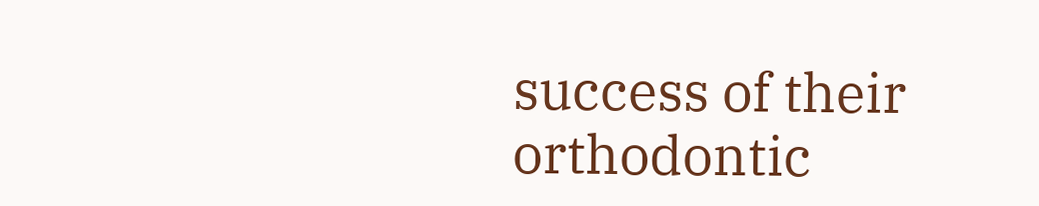success of their orthodontic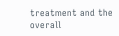treatment and the overall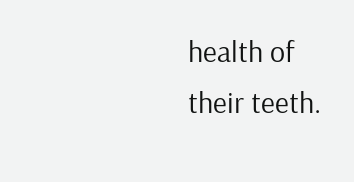health of their teeth.